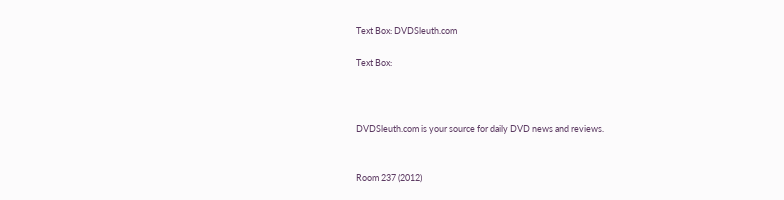Text Box: DVDSleuth.com

Text Box:



DVDSleuth.com is your source for daily DVD news and reviews.


Room 237 (2012)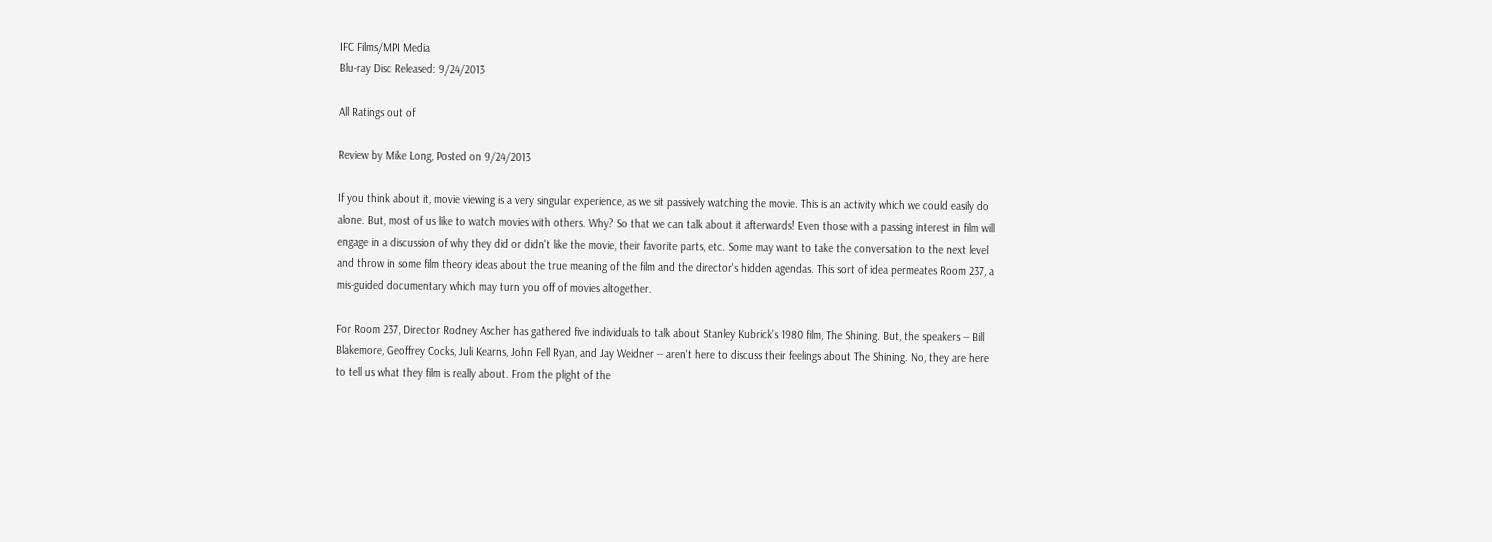IFC Films/MPI Media
Blu-ray Disc Released: 9/24/2013

All Ratings out of

Review by Mike Long, Posted on 9/24/2013

If you think about it, movie viewing is a very singular experience, as we sit passively watching the movie. This is an activity which we could easily do alone. But, most of us like to watch movies with others. Why? So that we can talk about it afterwards! Even those with a passing interest in film will engage in a discussion of why they did or didn't like the movie, their favorite parts, etc. Some may want to take the conversation to the next level and throw in some film theory ideas about the true meaning of the film and the director's hidden agendas. This sort of idea permeates Room 237, a mis-guided documentary which may turn you off of movies altogether.

For Room 237, Director Rodney Ascher has gathered five individuals to talk about Stanley Kubrick's 1980 film, The Shining. But, the speakers -- Bill Blakemore, Geoffrey Cocks, Juli Kearns, John Fell Ryan, and Jay Weidner -- aren't here to discuss their feelings about The Shining. No, they are here to tell us what they film is really about. From the plight of the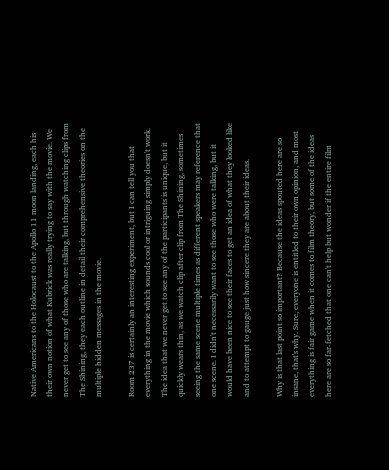Native Americans to the Holocaust to the Apollo 11 moon landing, each his their own notion of what Kubrick was really trying to say with the movie. We never get to see any of those who are talking, but through watching clips from The Shining, they each outline in detail their comprehensive theories on the multiple hidden messages in the movie.

Room 237 is certainly an interesting experiment, but I can tell you that everything in the movie which sounds cool or intriguing simply doesn't work. The idea that we never get to see any of the participants is unique, but it quickly wears thin, as we watch clip after clip from The Shining, sometimes seeing the same scene multiple times as different speakers may reference that one scene. I didn't necessarily want to see those who were talking, but it would have been nice to see their faces to get an idea of what they looked like and to attempt to gauge just how sincere they are about their ideas.

Why is that last point so important? Because the ideas spouted here are so insane, that's why. Sure, everyone is entitled to their own opinion, and most everything is fair game when it comes to film theory, but some of the ideas here are so far-fetched that one can't help but wonder if the entire film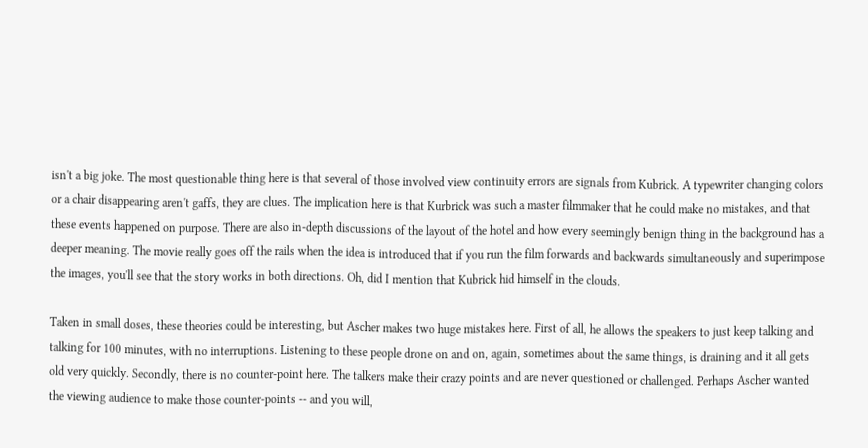isn't a big joke. The most questionable thing here is that several of those involved view continuity errors are signals from Kubrick. A typewriter changing colors or a chair disappearing aren't gaffs, they are clues. The implication here is that Kurbrick was such a master filmmaker that he could make no mistakes, and that these events happened on purpose. There are also in-depth discussions of the layout of the hotel and how every seemingly benign thing in the background has a deeper meaning. The movie really goes off the rails when the idea is introduced that if you run the film forwards and backwards simultaneously and superimpose the images, you'll see that the story works in both directions. Oh, did I mention that Kubrick hid himself in the clouds.

Taken in small doses, these theories could be interesting, but Ascher makes two huge mistakes here. First of all, he allows the speakers to just keep talking and talking for 100 minutes, with no interruptions. Listening to these people drone on and on, again, sometimes about the same things, is draining and it all gets old very quickly. Secondly, there is no counter-point here. The talkers make their crazy points and are never questioned or challenged. Perhaps Ascher wanted the viewing audience to make those counter-points -- and you will,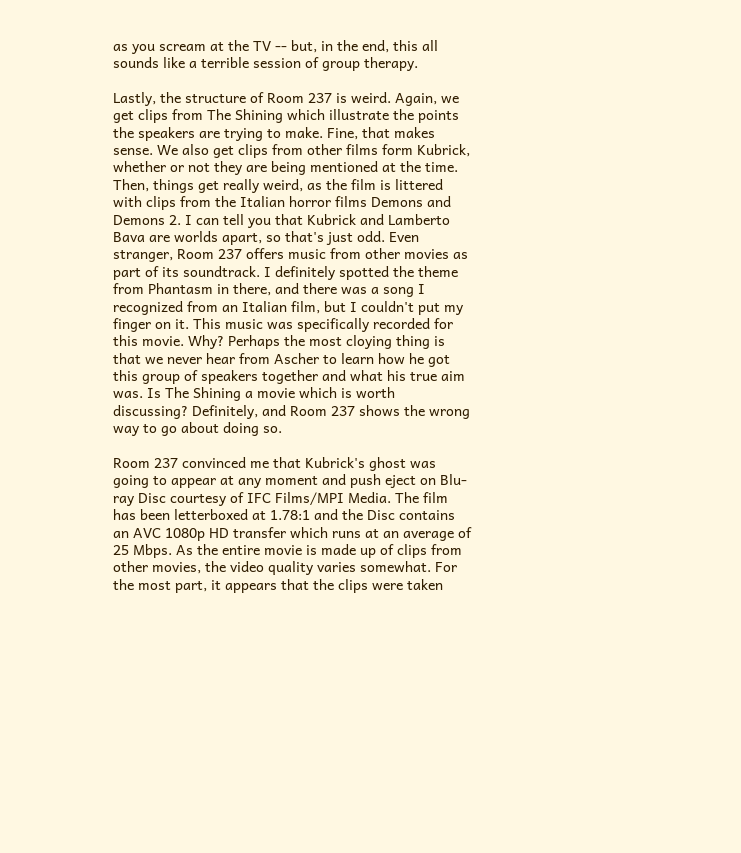as you scream at the TV -- but, in the end, this all sounds like a terrible session of group therapy.

Lastly, the structure of Room 237 is weird. Again, we get clips from The Shining which illustrate the points the speakers are trying to make. Fine, that makes sense. We also get clips from other films form Kubrick, whether or not they are being mentioned at the time. Then, things get really weird, as the film is littered with clips from the Italian horror films Demons and Demons 2. I can tell you that Kubrick and Lamberto Bava are worlds apart, so that's just odd. Even stranger, Room 237 offers music from other movies as part of its soundtrack. I definitely spotted the theme from Phantasm in there, and there was a song I recognized from an Italian film, but I couldn't put my finger on it. This music was specifically recorded for this movie. Why? Perhaps the most cloying thing is that we never hear from Ascher to learn how he got this group of speakers together and what his true aim was. Is The Shining a movie which is worth discussing? Definitely, and Room 237 shows the wrong way to go about doing so.

Room 237 convinced me that Kubrick's ghost was going to appear at any moment and push eject on Blu-ray Disc courtesy of IFC Films/MPI Media. The film has been letterboxed at 1.78:1 and the Disc contains an AVC 1080p HD transfer which runs at an average of 25 Mbps. As the entire movie is made up of clips from other movies, the video quality varies somewhat. For the most part, it appears that the clips were taken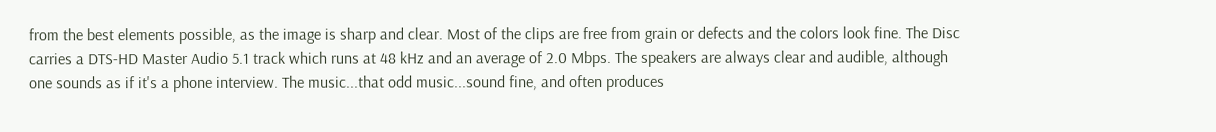from the best elements possible, as the image is sharp and clear. Most of the clips are free from grain or defects and the colors look fine. The Disc carries a DTS-HD Master Audio 5.1 track which runs at 48 kHz and an average of 2.0 Mbps. The speakers are always clear and audible, although one sounds as if it's a phone interview. The music...that odd music...sound fine, and often produces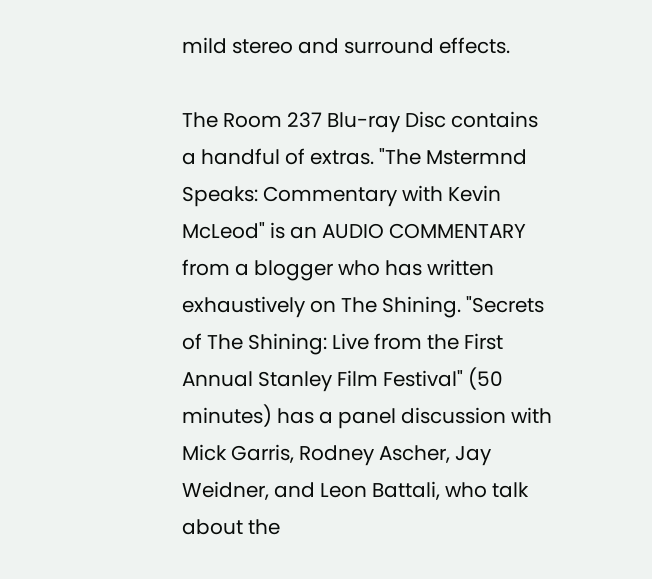mild stereo and surround effects.

The Room 237 Blu-ray Disc contains a handful of extras. "The Mstermnd Speaks: Commentary with Kevin McLeod" is an AUDIO COMMENTARY from a blogger who has written exhaustively on The Shining. "Secrets of The Shining: Live from the First Annual Stanley Film Festival" (50 minutes) has a panel discussion with Mick Garris, Rodney Ascher, Jay Weidner, and Leon Battali, who talk about the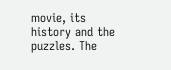movie, its history and the puzzles. The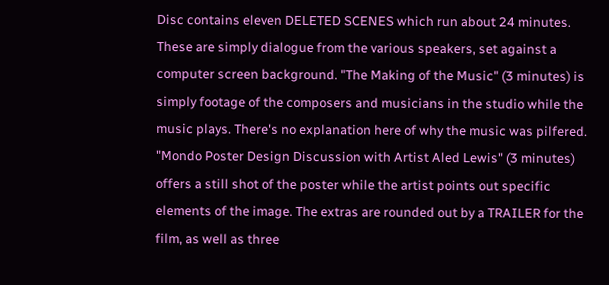Disc contains eleven DELETED SCENES which run about 24 minutes. These are simply dialogue from the various speakers, set against a computer screen background. "The Making of the Music" (3 minutes) is simply footage of the composers and musicians in the studio while the music plays. There's no explanation here of why the music was pilfered. "Mondo Poster Design Discussion with Artist Aled Lewis" (3 minutes) offers a still shot of the poster while the artist points out specific elements of the image. The extras are rounded out by a TRAILER for the film, as well as three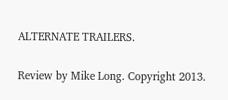ALTERNATE TRAILERS.

Review by Mike Long. Copyright 2013.